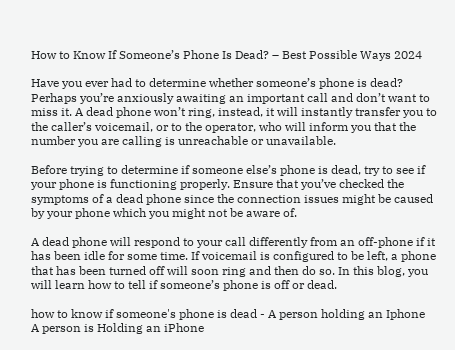How to Know If Someone’s Phone Is Dead? – Best Possible Ways 2024

Have you ever had to determine whether someone’s phone is dead? Perhaps you’re anxiously awaiting an important call and don’t want to miss it. A dead phone won’t ring, instead, it will instantly transfer you to the caller’s voicemail, or to the operator, who will inform you that the number you are calling is unreachable or unavailable.

Before trying to determine if someone else’s phone is dead, try to see if your phone is functioning properly. Ensure that you’ve checked the symptoms of a dead phone since the connection issues might be caused by your phone which you might not be aware of.

A dead phone will respond to your call differently from an off-phone if it has been idle for some time. If voicemail is configured to be left, a phone that has been turned off will soon ring and then do so. In this blog, you will learn how to tell if someone’s phone is off or dead.

how to know if someone's phone is dead - A person holding an Iphone
A person is Holding an iPhone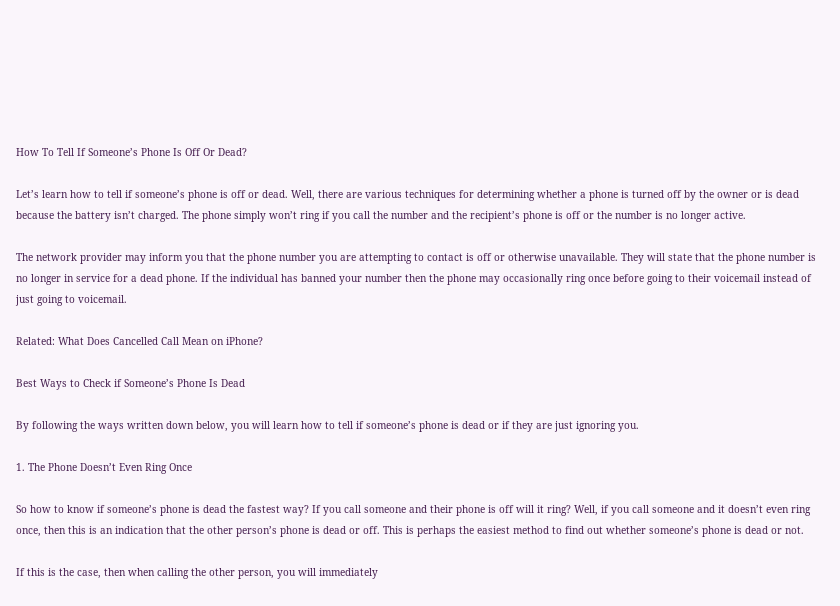How To Tell If Someone’s Phone Is Off Or Dead?

Let’s learn how to tell if someone’s phone is off or dead. Well, there are various techniques for determining whether a phone is turned off by the owner or is dead because the battery isn’t charged. The phone simply won’t ring if you call the number and the recipient’s phone is off or the number is no longer active.

The network provider may inform you that the phone number you are attempting to contact is off or otherwise unavailable. They will state that the phone number is no longer in service for a dead phone. If the individual has banned your number then the phone may occasionally ring once before going to their voicemail instead of just going to voicemail.

Related: What Does Cancelled Call Mean on iPhone?

Best Ways to Check if Someone’s Phone Is Dead

By following the ways written down below, you will learn how to tell if someone’s phone is dead or if they are just ignoring you.

1. The Phone Doesn’t Even Ring Once

So how to know if someone’s phone is dead the fastest way? If you call someone and their phone is off will it ring? Well, if you call someone and it doesn’t even ring once, then this is an indication that the other person’s phone is dead or off. This is perhaps the easiest method to find out whether someone’s phone is dead or not.

If this is the case, then when calling the other person, you will immediately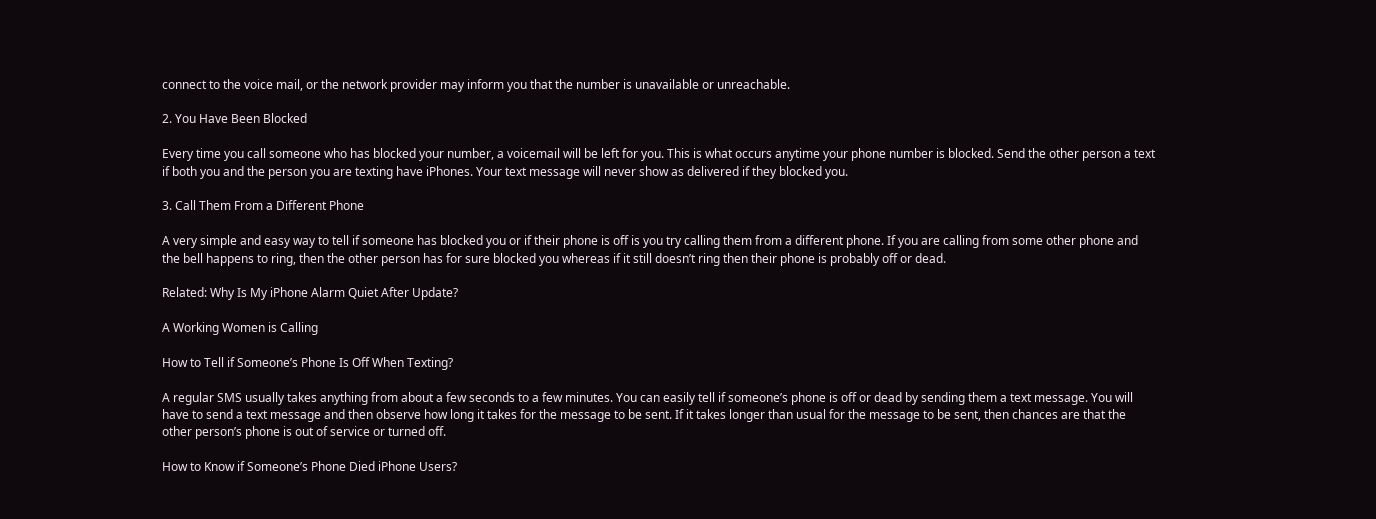connect to the voice mail, or the network provider may inform you that the number is unavailable or unreachable.

2. You Have Been Blocked

Every time you call someone who has blocked your number, a voicemail will be left for you. This is what occurs anytime your phone number is blocked. Send the other person a text if both you and the person you are texting have iPhones. Your text message will never show as delivered if they blocked you.

3. Call Them From a Different Phone

A very simple and easy way to tell if someone has blocked you or if their phone is off is you try calling them from a different phone. If you are calling from some other phone and the bell happens to ring, then the other person has for sure blocked you whereas if it still doesn’t ring then their phone is probably off or dead.

Related: Why Is My iPhone Alarm Quiet After Update?

A Working Women is Calling

How to Tell if Someone’s Phone Is Off When Texting?

A regular SMS usually takes anything from about a few seconds to a few minutes. You can easily tell if someone’s phone is off or dead by sending them a text message. You will have to send a text message and then observe how long it takes for the message to be sent. If it takes longer than usual for the message to be sent, then chances are that the other person’s phone is out of service or turned off.

How to Know if Someone’s Phone Died iPhone Users?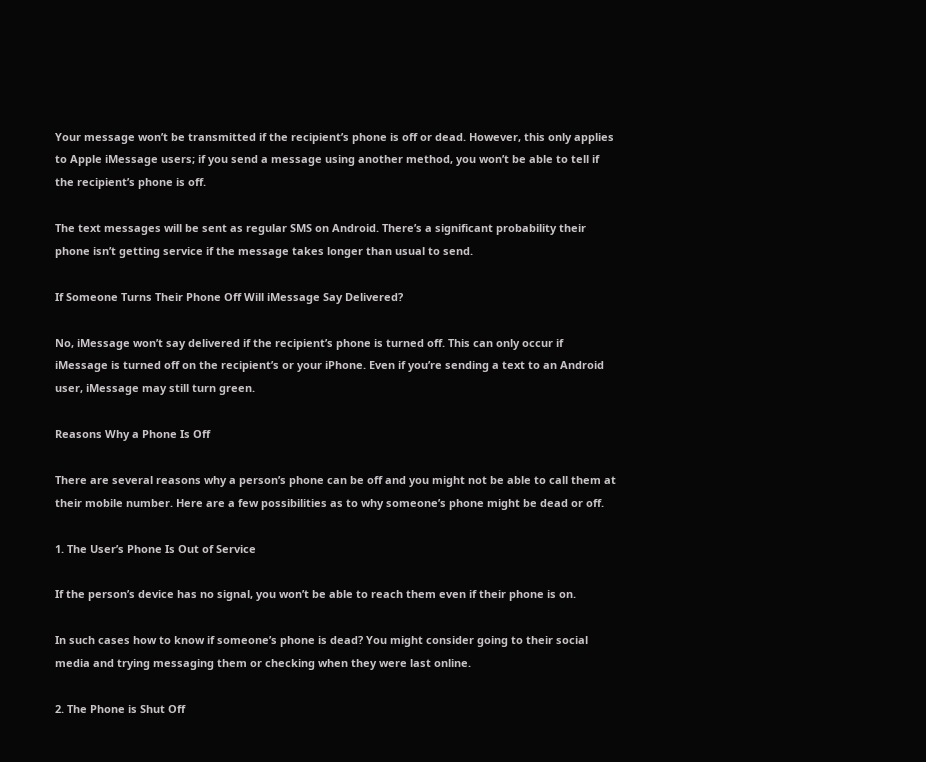Your message won’t be transmitted if the recipient’s phone is off or dead. However, this only applies to Apple iMessage users; if you send a message using another method, you won’t be able to tell if the recipient’s phone is off.

The text messages will be sent as regular SMS on Android. There’s a significant probability their phone isn’t getting service if the message takes longer than usual to send.

If Someone Turns Their Phone Off Will iMessage Say Delivered?

No, iMessage won’t say delivered if the recipient’s phone is turned off. This can only occur if iMessage is turned off on the recipient’s or your iPhone. Even if you’re sending a text to an Android user, iMessage may still turn green.

Reasons Why a Phone Is Off

There are several reasons why a person’s phone can be off and you might not be able to call them at their mobile number. Here are a few possibilities as to why someone’s phone might be dead or off.

1. The User’s Phone Is Out of Service

If the person’s device has no signal, you won’t be able to reach them even if their phone is on.

In such cases how to know if someone’s phone is dead? You might consider going to their social media and trying messaging them or checking when they were last online.

2. The Phone is Shut Off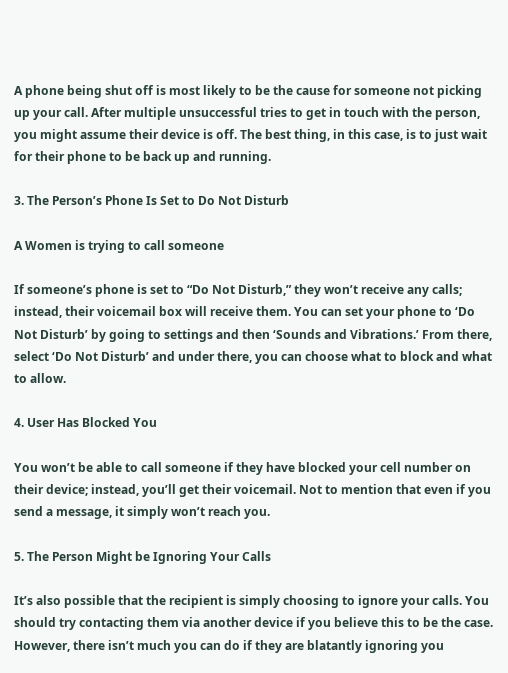A phone being shut off is most likely to be the cause for someone not picking up your call. After multiple unsuccessful tries to get in touch with the person, you might assume their device is off. The best thing, in this case, is to just wait for their phone to be back up and running.

3. The Person’s Phone Is Set to Do Not Disturb

A Women is trying to call someone

If someone’s phone is set to “Do Not Disturb,” they won’t receive any calls; instead, their voicemail box will receive them. You can set your phone to ‘Do Not Disturb’ by going to settings and then ‘Sounds and Vibrations.’ From there, select ‘Do Not Disturb’ and under there, you can choose what to block and what to allow.

4. User Has Blocked You

You won’t be able to call someone if they have blocked your cell number on their device; instead, you’ll get their voicemail. Not to mention that even if you send a message, it simply won’t reach you.

5. The Person Might be Ignoring Your Calls

It’s also possible that the recipient is simply choosing to ignore your calls. You should try contacting them via another device if you believe this to be the case. However, there isn’t much you can do if they are blatantly ignoring you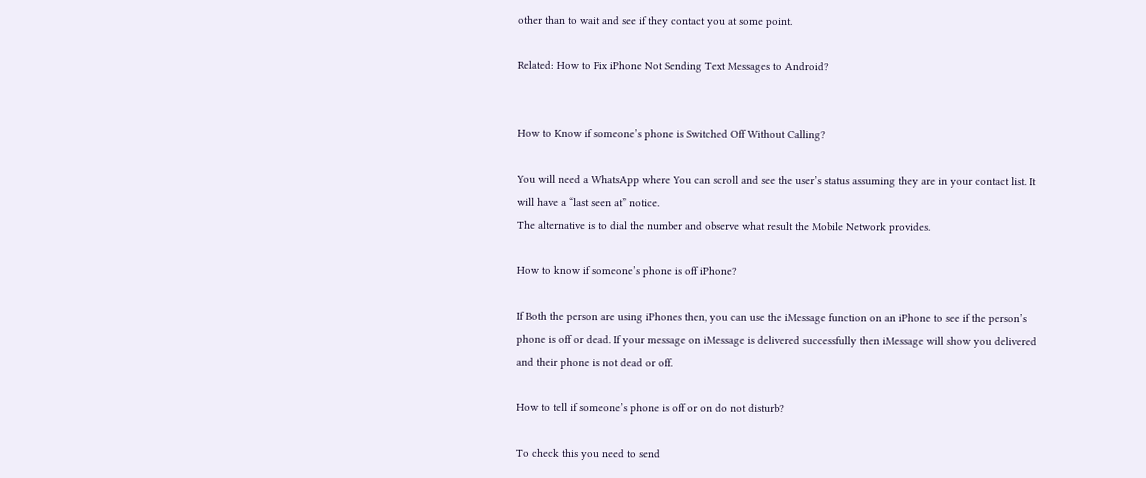other than to wait and see if they contact you at some point.

Related: How to Fix iPhone Not Sending Text Messages to Android?


How to Know if someone’s phone is Switched Off Without Calling?

You will need a WhatsApp where You can scroll and see the user’s status assuming they are in your contact list. It will have a “last seen at” notice.
The alternative is to dial the number and observe what result the Mobile Network provides.

How to know if someone’s phone is off iPhone?

If Both the person are using iPhones then, you can use the iMessage function on an iPhone to see if the person’s phone is off or dead. If your message on iMessage is delivered successfully then iMessage will show you delivered and their phone is not dead or off.

How to tell if someone’s phone is off or on do not disturb?

To check this you need to send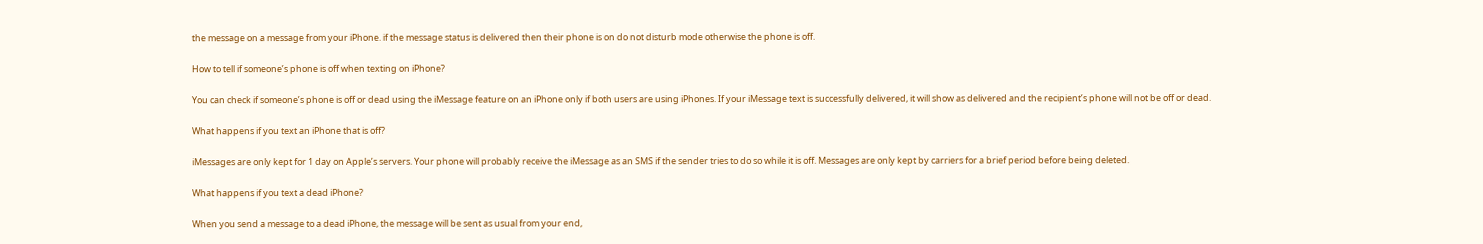the message on a message from your iPhone. if the message status is delivered then their phone is on do not disturb mode otherwise the phone is off.

How to tell if someone’s phone is off when texting on iPhone?

You can check if someone’s phone is off or dead using the iMessage feature on an iPhone only if both users are using iPhones. If your iMessage text is successfully delivered, it will show as delivered and the recipient’s phone will not be off or dead.

What happens if you text an iPhone that is off?

iMessages are only kept for 1 day on Apple’s servers. Your phone will probably receive the iMessage as an SMS if the sender tries to do so while it is off. Messages are only kept by carriers for a brief period before being deleted.

What happens if you text a dead iPhone?

When you send a message to a dead iPhone, the message will be sent as usual from your end,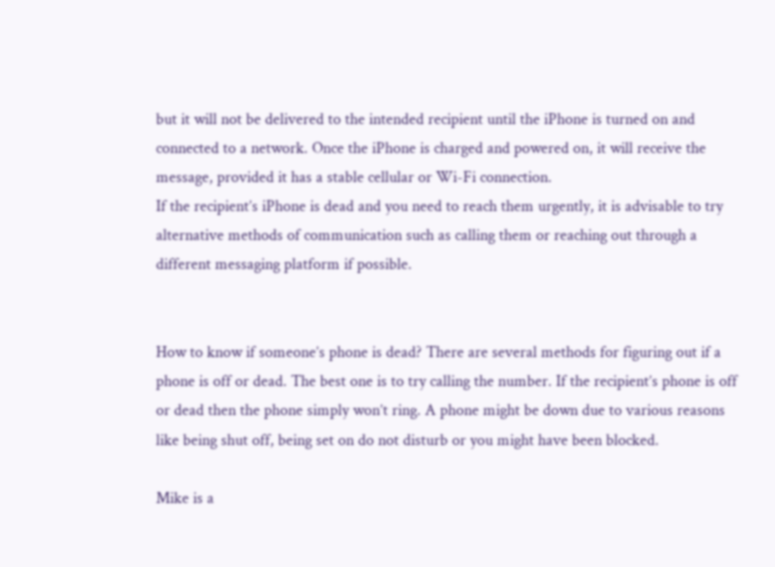but it will not be delivered to the intended recipient until the iPhone is turned on and connected to a network. Once the iPhone is charged and powered on, it will receive the message, provided it has a stable cellular or Wi-Fi connection.
If the recipient’s iPhone is dead and you need to reach them urgently, it is advisable to try alternative methods of communication such as calling them or reaching out through a different messaging platform if possible.


How to know if someone’s phone is dead? There are several methods for figuring out if a phone is off or dead. The best one is to try calling the number. If the recipient’s phone is off or dead then the phone simply won’t ring. A phone might be down due to various reasons like being shut off, being set on do not disturb or you might have been blocked.

Mike is a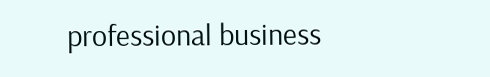professional business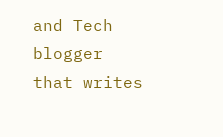and Tech blogger that writes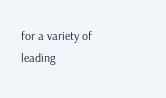for a variety of leading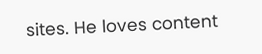sites. He loves content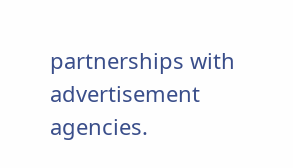partnerships with advertisement agencies.